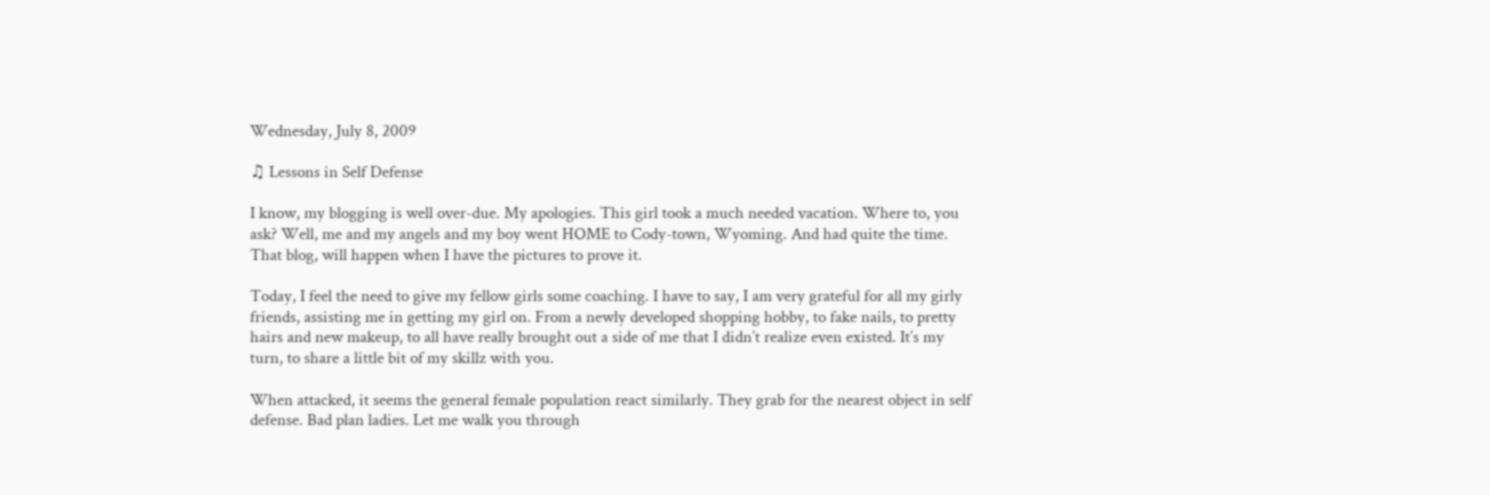Wednesday, July 8, 2009

♫ Lessons in Self Defense

I know, my blogging is well over-due. My apologies. This girl took a much needed vacation. Where to, you ask? Well, me and my angels and my boy went HOME to Cody-town, Wyoming. And had quite the time. That blog, will happen when I have the pictures to prove it.

Today, I feel the need to give my fellow girls some coaching. I have to say, I am very grateful for all my girly friends, assisting me in getting my girl on. From a newly developed shopping hobby, to fake nails, to pretty hairs and new makeup, to all have really brought out a side of me that I didn’t realize even existed. It’s my turn, to share a little bit of my skillz with you.

When attacked, it seems the general female population react similarly. They grab for the nearest object in self defense. Bad plan ladies. Let me walk you through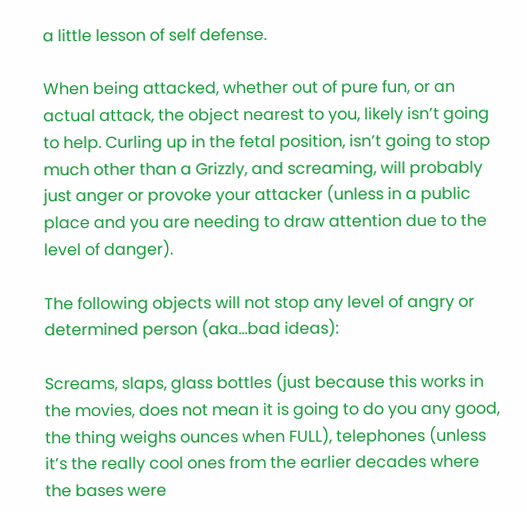a little lesson of self defense.

When being attacked, whether out of pure fun, or an actual attack, the object nearest to you, likely isn’t going to help. Curling up in the fetal position, isn’t going to stop much other than a Grizzly, and screaming, will probably just anger or provoke your attacker (unless in a public place and you are needing to draw attention due to the level of danger).

The following objects will not stop any level of angry or determined person (aka...bad ideas):

Screams, slaps, glass bottles (just because this works in the movies, does not mean it is going to do you any good, the thing weighs ounces when FULL), telephones (unless it’s the really cool ones from the earlier decades where the bases were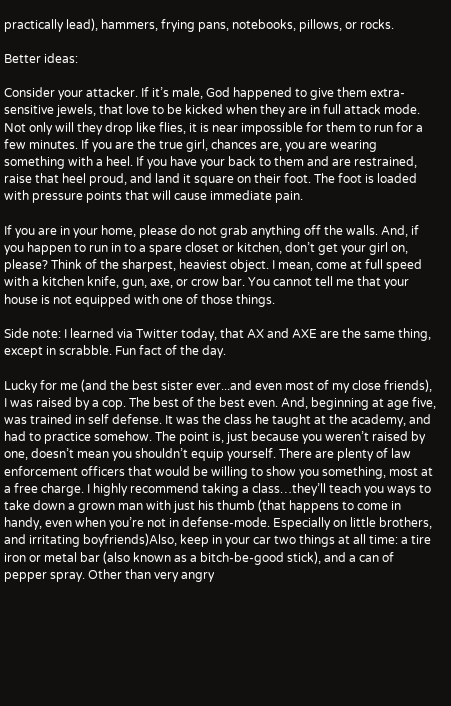practically lead), hammers, frying pans, notebooks, pillows, or rocks.

Better ideas:

Consider your attacker. If it’s male, God happened to give them extra-sensitive jewels, that love to be kicked when they are in full attack mode. Not only will they drop like flies, it is near impossible for them to run for a few minutes. If you are the true girl, chances are, you are wearing something with a heel. If you have your back to them and are restrained, raise that heel proud, and land it square on their foot. The foot is loaded with pressure points that will cause immediate pain.

If you are in your home, please do not grab anything off the walls. And, if you happen to run in to a spare closet or kitchen, don’t get your girl on, please? Think of the sharpest, heaviest object. I mean, come at full speed with a kitchen knife, gun, axe, or crow bar. You cannot tell me that your house is not equipped with one of those things.

Side note: I learned via Twitter today, that AX and AXE are the same thing, except in scrabble. Fun fact of the day.

Lucky for me (and the best sister ever...and even most of my close friends), I was raised by a cop. The best of the best even. And, beginning at age five, was trained in self defense. It was the class he taught at the academy, and had to practice somehow. The point is, just because you weren’t raised by one, doesn’t mean you shouldn’t equip yourself. There are plenty of law enforcement officers that would be willing to show you something, most at a free charge. I highly recommend taking a class…they’ll teach you ways to take down a grown man with just his thumb (that happens to come in handy, even when you’re not in defense-mode. Especially on little brothers, and irritating boyfriends)Also, keep in your car two things at all time: a tire iron or metal bar (also known as a bitch-be-good stick), and a can of pepper spray. Other than very angry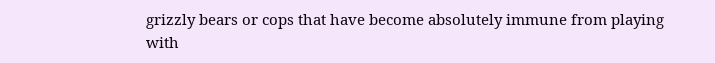grizzly bears or cops that have become absolutely immune from playing with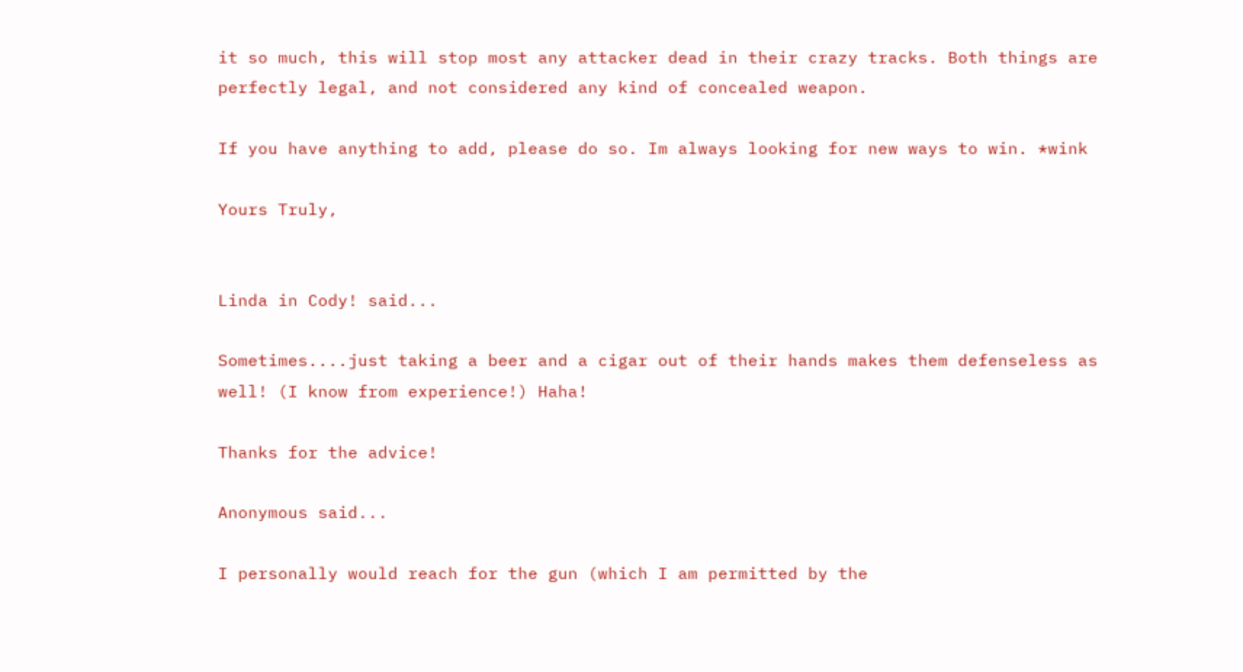it so much, this will stop most any attacker dead in their crazy tracks. Both things are perfectly legal, and not considered any kind of concealed weapon.

If you have anything to add, please do so. Im always looking for new ways to win. *wink

Yours Truly,


Linda in Cody! said...

Sometimes....just taking a beer and a cigar out of their hands makes them defenseless as well! (I know from experience!) Haha!

Thanks for the advice!

Anonymous said...

I personally would reach for the gun (which I am permitted by the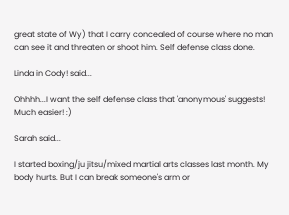great state of Wy) that I carry concealed of course where no man can see it and threaten or shoot him. Self defense class done.

Linda in Cody! said...

Ohhhh...I want the self defense class that 'anonymous' suggests! Much easier! :)

Sarah said...

I started boxing/ju jitsu/mixed martial arts classes last month. My body hurts. But I can break someone's arm or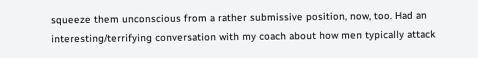squeeze them unconscious from a rather submissive position, now, too. Had an interesting/terrifying conversation with my coach about how men typically attack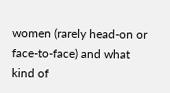women (rarely head-on or face-to-face) and what kind of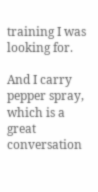training I was looking for.

And I carry pepper spray, which is a great conversation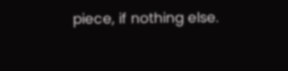piece, if nothing else.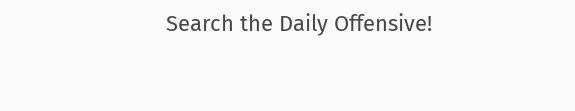Search the Daily Offensive!